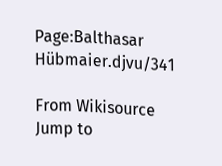Page:Balthasar Hübmaier.djvu/341

From Wikisource
Jump to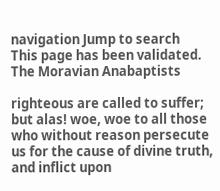navigation Jump to search
This page has been validated.
The Moravian Anabaptists

righteous are called to suffer; but alas! woe, woe to all those who without reason persecute us for the cause of divine truth, and inflict upon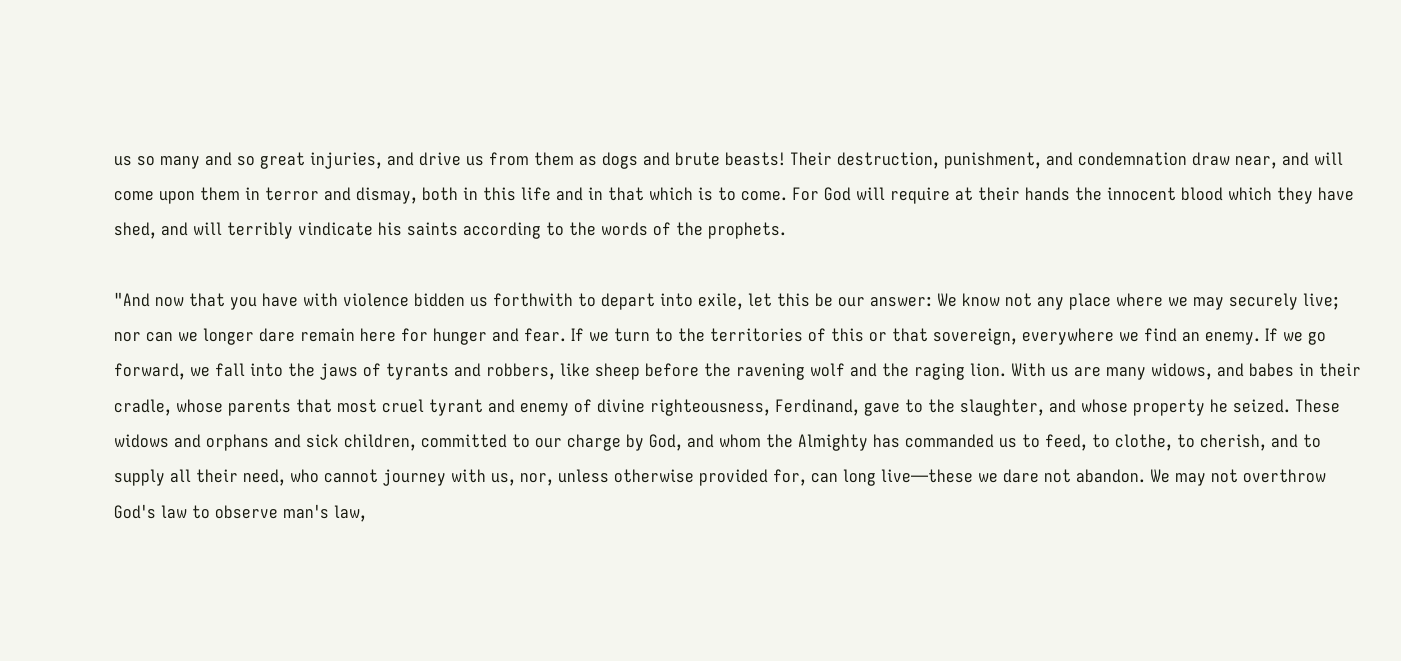us so many and so great injuries, and drive us from them as dogs and brute beasts! Their destruction, punishment, and condemnation draw near, and will come upon them in terror and dismay, both in this life and in that which is to come. For God will require at their hands the innocent blood which they have shed, and will terribly vindicate his saints according to the words of the prophets.

"And now that you have with violence bidden us forthwith to depart into exile, let this be our answer: We know not any place where we may securely live; nor can we longer dare remain here for hunger and fear. If we turn to the territories of this or that sovereign, everywhere we find an enemy. If we go forward, we fall into the jaws of tyrants and robbers, like sheep before the ravening wolf and the raging lion. With us are many widows, and babes in their cradle, whose parents that most cruel tyrant and enemy of divine righteousness, Ferdinand, gave to the slaughter, and whose property he seized. These widows and orphans and sick children, committed to our charge by God, and whom the Almighty has commanded us to feed, to clothe, to cherish, and to supply all their need, who cannot journey with us, nor, unless otherwise provided for, can long live—these we dare not abandon. We may not overthrow God's law to observe man's law,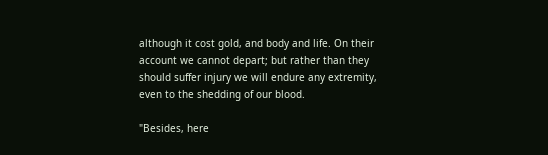although it cost gold, and body and life. On their account we cannot depart; but rather than they should suffer injury we will endure any extremity, even to the shedding of our blood.

"Besides, here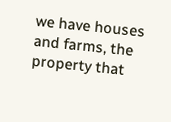we have houses and farms, the property that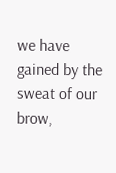we have gained by the sweat of our brow,